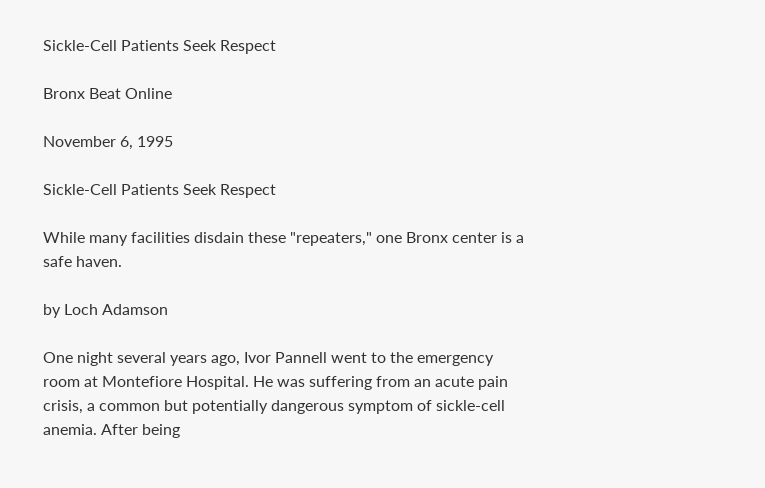Sickle-Cell Patients Seek Respect

Bronx Beat Online

November 6, 1995

Sickle-Cell Patients Seek Respect

While many facilities disdain these "repeaters," one Bronx center is a safe haven.

by Loch Adamson

One night several years ago, Ivor Pannell went to the emergency room at Montefiore Hospital. He was suffering from an acute pain crisis, a common but potentially dangerous symptom of sickle-cell anemia. After being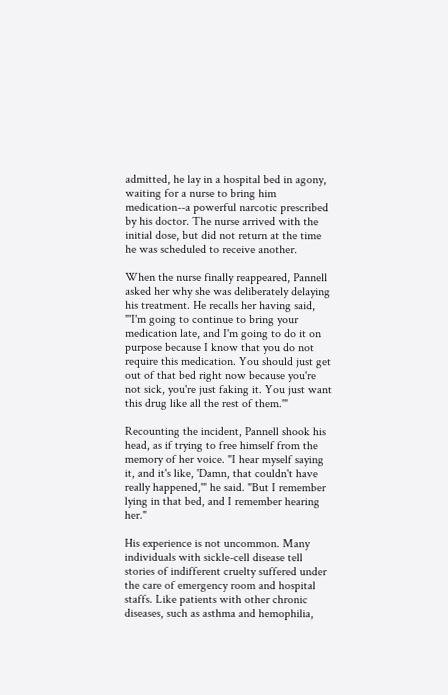admitted, he lay in a hospital bed in agony, waiting for a nurse to bring him medication--a powerful narcotic prescribed by his doctor. The nurse arrived with the initial dose, but did not return at the time he was scheduled to receive another.

When the nurse finally reappeared, Pannell asked her why she was deliberately delaying his treatment. He recalls her having said, "'I'm going to continue to bring your medication late, and I'm going to do it on purpose because I know that you do not require this medication. You should just get out of that bed right now because you're not sick, you're just faking it. You just want this drug like all the rest of them.'"

Recounting the incident, Pannell shook his head, as if trying to free himself from the memory of her voice. "I hear myself saying it, and it's like, 'Damn, that couldn't have really happened,'" he said. "But I remember lying in that bed, and I remember hearing her."

His experience is not uncommon. Many individuals with sickle-cell disease tell stories of indifferent cruelty suffered under the care of emergency room and hospital staffs. Like patients with other chronic diseases, such as asthma and hemophilia,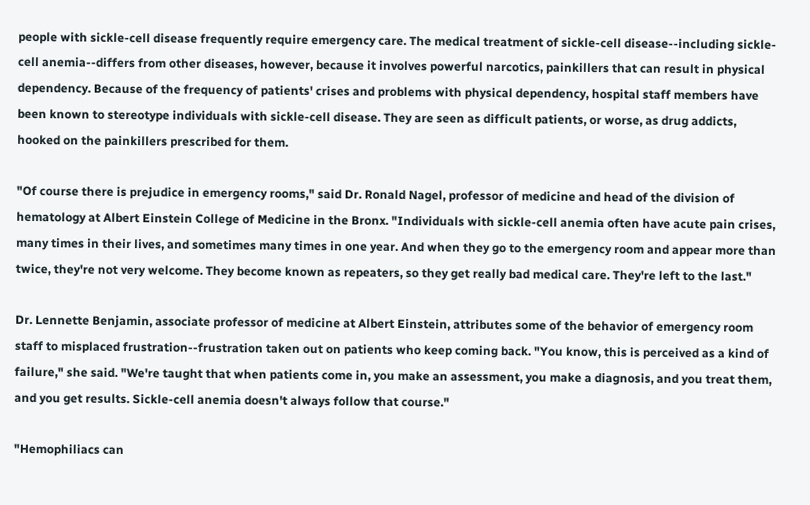people with sickle-cell disease frequently require emergency care. The medical treatment of sickle-cell disease--including sickle-cell anemia--differs from other diseases, however, because it involves powerful narcotics, painkillers that can result in physical dependency. Because of the frequency of patients' crises and problems with physical dependency, hospital staff members have been known to stereotype individuals with sickle-cell disease. They are seen as difficult patients, or worse, as drug addicts, hooked on the painkillers prescribed for them.

"Of course there is prejudice in emergency rooms," said Dr. Ronald Nagel, professor of medicine and head of the division of hematology at Albert Einstein College of Medicine in the Bronx. "Individuals with sickle-cell anemia often have acute pain crises, many times in their lives, and sometimes many times in one year. And when they go to the emergency room and appear more than twice, they're not very welcome. They become known as repeaters, so they get really bad medical care. They're left to the last."

Dr. Lennette Benjamin, associate professor of medicine at Albert Einstein, attributes some of the behavior of emergency room staff to misplaced frustration--frustration taken out on patients who keep coming back. "You know, this is perceived as a kind of failure," she said. "We're taught that when patients come in, you make an assessment, you make a diagnosis, and you treat them, and you get results. Sickle-cell anemia doesn't always follow that course."

"Hemophiliacs can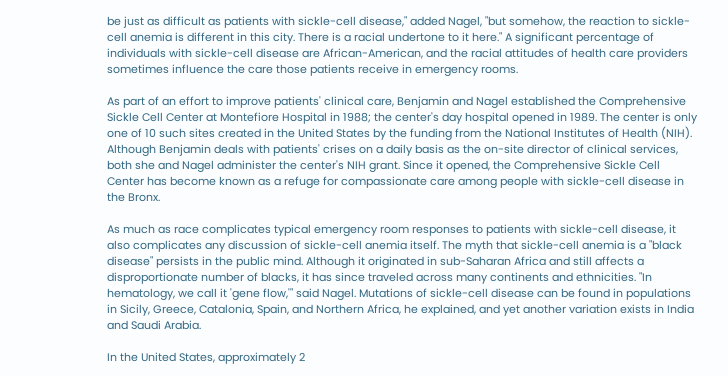be just as difficult as patients with sickle-cell disease," added Nagel, "but somehow, the reaction to sickle-cell anemia is different in this city. There is a racial undertone to it here." A significant percentage of individuals with sickle-cell disease are African-American, and the racial attitudes of health care providers sometimes influence the care those patients receive in emergency rooms.

As part of an effort to improve patients' clinical care, Benjamin and Nagel established the Comprehensive Sickle Cell Center at Montefiore Hospital in 1988; the center's day hospital opened in 1989. The center is only one of 10 such sites created in the United States by the funding from the National Institutes of Health (NIH). Although Benjamin deals with patients' crises on a daily basis as the on-site director of clinical services, both she and Nagel administer the center's NIH grant. Since it opened, the Comprehensive Sickle Cell Center has become known as a refuge for compassionate care among people with sickle-cell disease in the Bronx.

As much as race complicates typical emergency room responses to patients with sickle-cell disease, it also complicates any discussion of sickle-cell anemia itself. The myth that sickle-cell anemia is a "black disease" persists in the public mind. Although it originated in sub-Saharan Africa and still affects a disproportionate number of blacks, it has since traveled across many continents and ethnicities. "In hematology, we call it 'gene flow,'" said Nagel. Mutations of sickle-cell disease can be found in populations in Sicily, Greece, Catalonia, Spain, and Northern Africa, he explained, and yet another variation exists in India and Saudi Arabia.

In the United States, approximately 2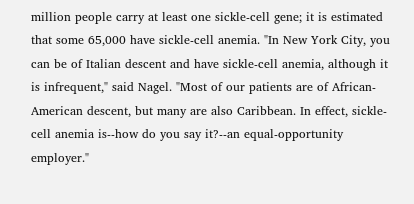million people carry at least one sickle-cell gene; it is estimated that some 65,000 have sickle-cell anemia. "In New York City, you can be of Italian descent and have sickle-cell anemia, although it is infrequent," said Nagel. "Most of our patients are of African-American descent, but many are also Caribbean. In effect, sickle-cell anemia is--how do you say it?--an equal-opportunity employer."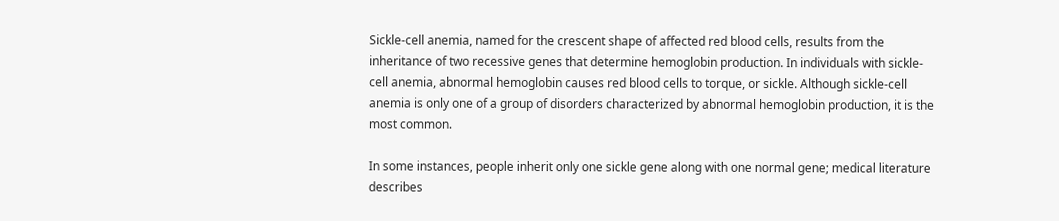Sickle-cell anemia, named for the crescent shape of affected red blood cells, results from the inheritance of two recessive genes that determine hemoglobin production. In individuals with sickle-cell anemia, abnormal hemoglobin causes red blood cells to torque, or sickle. Although sickle-cell anemia is only one of a group of disorders characterized by abnormal hemoglobin production, it is the most common.

In some instances, people inherit only one sickle gene along with one normal gene; medical literature describes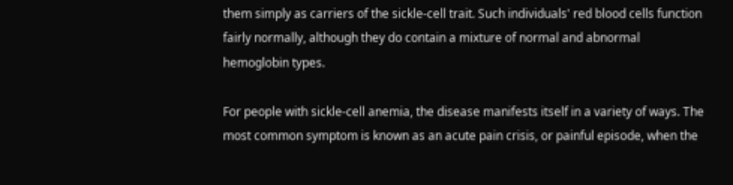them simply as carriers of the sickle-cell trait. Such individuals' red blood cells function fairly normally, although they do contain a mixture of normal and abnormal hemoglobin types.

For people with sickle-cell anemia, the disease manifests itself in a variety of ways. The most common symptom is known as an acute pain crisis, or painful episode, when the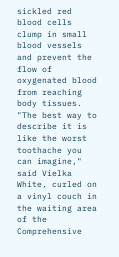sickled red blood cells clump in small blood vessels and prevent the flow of oxygenated blood from reaching body tissues. "The best way to describe it is like the worst toothache you can imagine," said Vielka White, curled on a vinyl couch in the waiting area of the Comprehensive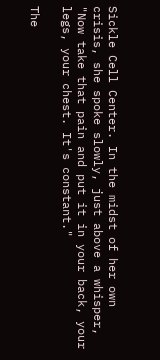Sickle Cell Center. In the midst of her own crisis, she spoke slowly, just above a whisper, "Now take that pain and put it in your back, your legs, your chest. It's constant."

The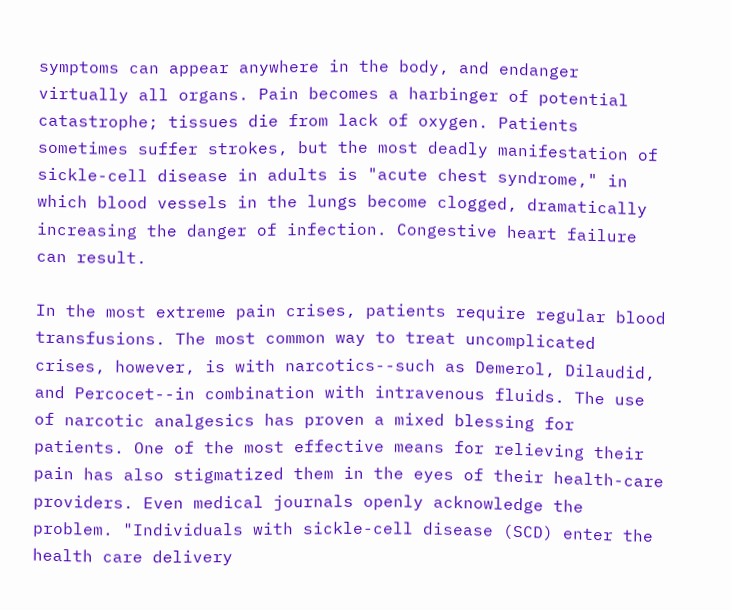symptoms can appear anywhere in the body, and endanger virtually all organs. Pain becomes a harbinger of potential catastrophe; tissues die from lack of oxygen. Patients sometimes suffer strokes, but the most deadly manifestation of sickle-cell disease in adults is "acute chest syndrome," in which blood vessels in the lungs become clogged, dramatically increasing the danger of infection. Congestive heart failure can result.

In the most extreme pain crises, patients require regular blood transfusions. The most common way to treat uncomplicated crises, however, is with narcotics--such as Demerol, Dilaudid, and Percocet--in combination with intravenous fluids. The use of narcotic analgesics has proven a mixed blessing for patients. One of the most effective means for relieving their pain has also stigmatized them in the eyes of their health-care providers. Even medical journals openly acknowledge the problem. "Individuals with sickle-cell disease (SCD) enter the health care delivery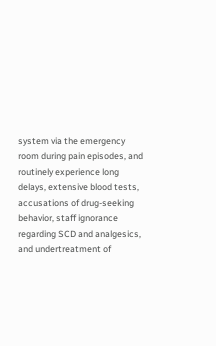system via the emergency room during pain episodes, and routinely experience long delays, extensive blood tests, accusations of drug-seeking behavior, staff ignorance regarding SCD and analgesics, and undertreatment of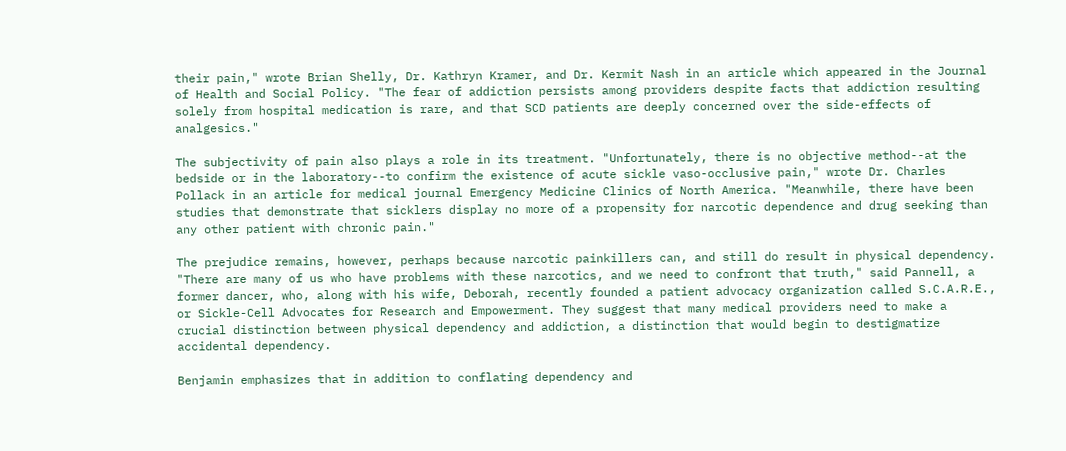their pain," wrote Brian Shelly, Dr. Kathryn Kramer, and Dr. Kermit Nash in an article which appeared in the Journal of Health and Social Policy. "The fear of addiction persists among providers despite facts that addiction resulting solely from hospital medication is rare, and that SCD patients are deeply concerned over the side-effects of analgesics."

The subjectivity of pain also plays a role in its treatment. "Unfortunately, there is no objective method--at the bedside or in the laboratory--to confirm the existence of acute sickle vaso-occlusive pain," wrote Dr. Charles Pollack in an article for medical journal Emergency Medicine Clinics of North America. "Meanwhile, there have been studies that demonstrate that sicklers display no more of a propensity for narcotic dependence and drug seeking than any other patient with chronic pain."

The prejudice remains, however, perhaps because narcotic painkillers can, and still do result in physical dependency. "There are many of us who have problems with these narcotics, and we need to confront that truth," said Pannell, a former dancer, who, along with his wife, Deborah, recently founded a patient advocacy organization called S.C.A.R.E., or Sickle-Cell Advocates for Research and Empowerment. They suggest that many medical providers need to make a crucial distinction between physical dependency and addiction, a distinction that would begin to destigmatize accidental dependency.

Benjamin emphasizes that in addition to conflating dependency and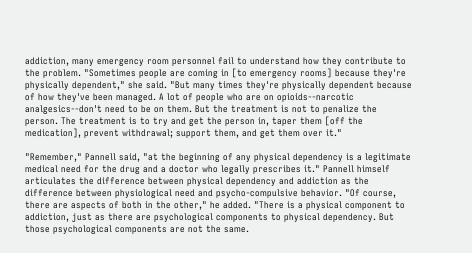addiction, many emergency room personnel fail to understand how they contribute to the problem. "Sometimes people are coming in [to emergency rooms] because they're physically dependent," she said. "But many times they're physically dependent because of how they've been managed. A lot of people who are on opioids--narcotic analgesics--don't need to be on them. But the treatment is not to penalize the person. The treatment is to try and get the person in, taper them [off the medication], prevent withdrawal; support them, and get them over it."

"Remember," Pannell said, "at the beginning of any physical dependency is a legitimate medical need for the drug and a doctor who legally prescribes it." Pannell himself articulates the difference between physical dependency and addiction as the difference between physiological need and psycho-compulsive behavior. "Of course, there are aspects of both in the other," he added. "There is a physical component to addiction, just as there are psychological components to physical dependency. But those psychological components are not the same.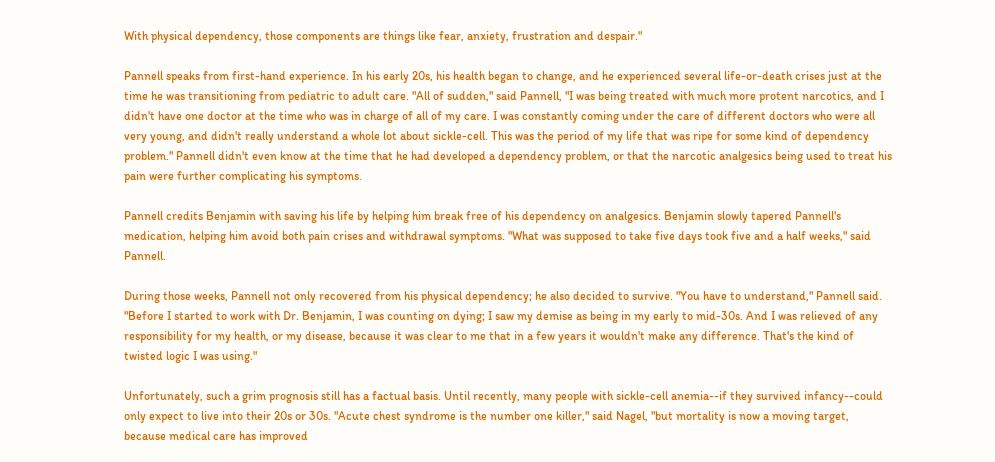With physical dependency, those components are things like fear, anxiety, frustration and despair."

Pannell speaks from first-hand experience. In his early 20s, his health began to change, and he experienced several life-or-death crises just at the time he was transitioning from pediatric to adult care. "All of sudden," said Pannell, "I was being treated with much more protent narcotics, and I didn't have one doctor at the time who was in charge of all of my care. I was constantly coming under the care of different doctors who were all very young, and didn't really understand a whole lot about sickle-cell. This was the period of my life that was ripe for some kind of dependency problem." Pannell didn't even know at the time that he had developed a dependency problem, or that the narcotic analgesics being used to treat his pain were further complicating his symptoms.

Pannell credits Benjamin with saving his life by helping him break free of his dependency on analgesics. Benjamin slowly tapered Pannell's medication, helping him avoid both pain crises and withdrawal symptoms. "What was supposed to take five days took five and a half weeks," said Pannell.

During those weeks, Pannell not only recovered from his physical dependency; he also decided to survive. "You have to understand," Pannell said. "Before I started to work with Dr. Benjamin, I was counting on dying; I saw my demise as being in my early to mid-30s. And I was relieved of any responsibility for my health, or my disease, because it was clear to me that in a few years it wouldn't make any difference. That's the kind of twisted logic I was using."

Unfortunately, such a grim prognosis still has a factual basis. Until recently, many people with sickle-cell anemia--if they survived infancy--could only expect to live into their 20s or 30s. "Acute chest syndrome is the number one killer," said Nagel, "but mortality is now a moving target, because medical care has improved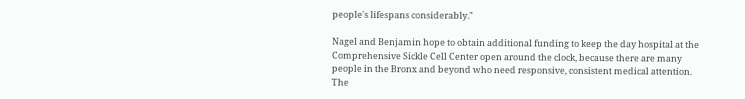people's lifespans considerably."

Nagel and Benjamin hope to obtain additional funding to keep the day hospital at the Comprehensive Sickle Cell Center open around the clock, because there are many people in the Bronx and beyond who need responsive, consistent medical attention. The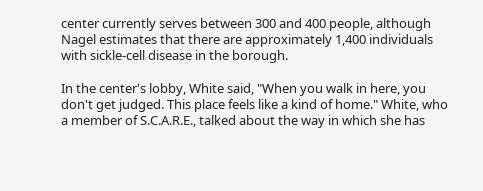center currently serves between 300 and 400 people, although Nagel estimates that there are approximately 1,400 individuals with sickle-cell disease in the borough.

In the center's lobby, White said, "When you walk in here, you don't get judged. This place feels like a kind of home." White, who a member of S.C.A.R.E., talked about the way in which she has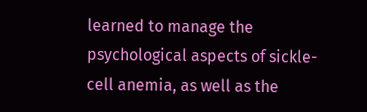learned to manage the psychological aspects of sickle-cell anemia, as well as the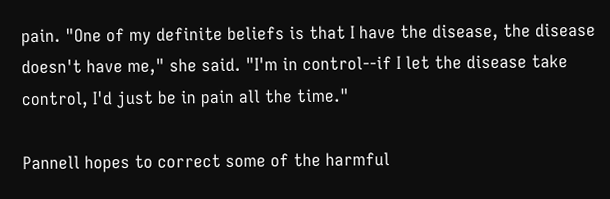pain. "One of my definite beliefs is that I have the disease, the disease doesn't have me," she said. "I'm in control--if I let the disease take control, I'd just be in pain all the time."

Pannell hopes to correct some of the harmful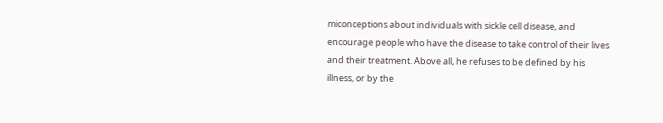miconceptions about individuals with sickle cell disease, and encourage people who have the disease to take control of their lives and their treatment. Above all, he refuses to be defined by his illness, or by the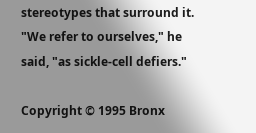stereotypes that surround it. "We refer to ourselves," he said, "as sickle-cell defiers."

Copyright © 1995 Bronx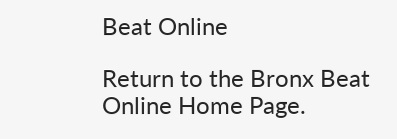Beat Online

Return to the Bronx Beat Online Home Page.